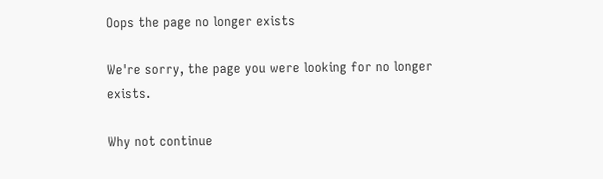Oops the page no longer exists

We're sorry, the page you were looking for no longer exists.

Why not continue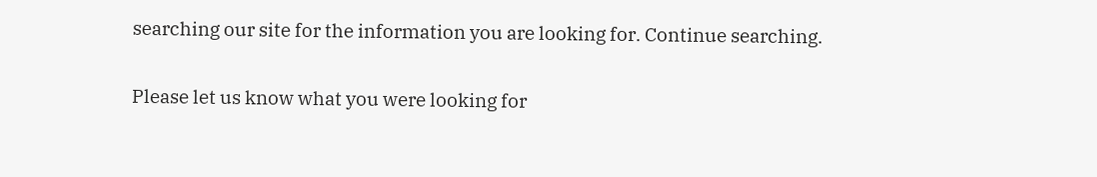searching our site for the information you are looking for. Continue searching.

Please let us know what you were looking for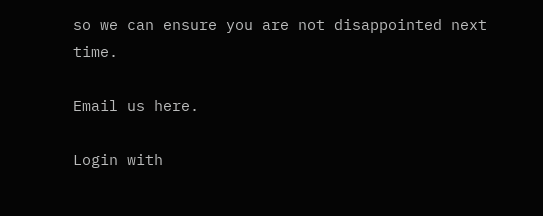so we can ensure you are not disappointed next time.

Email us here.

Login with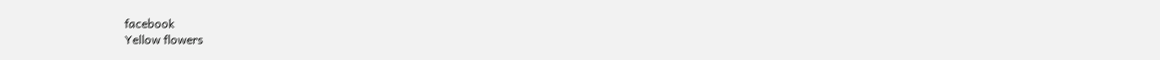facebook
Yellow flowers